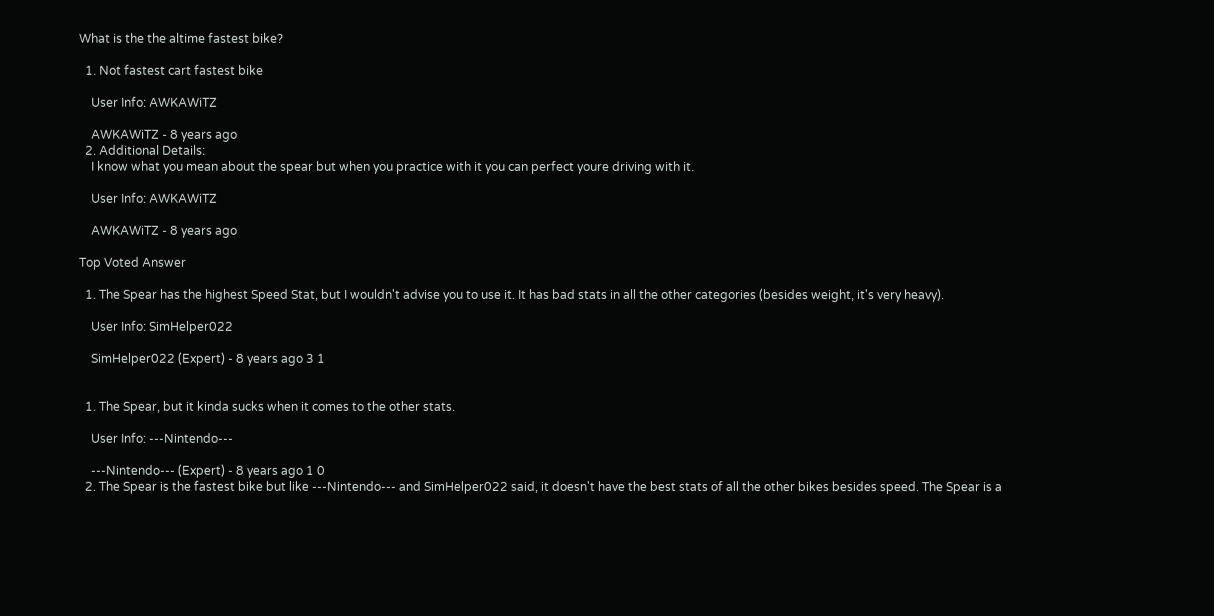What is the the altime fastest bike?

  1. Not fastest cart fastest bike

    User Info: AWKAWiTZ

    AWKAWiTZ - 8 years ago
  2. Additional Details:
    I know what you mean about the spear but when you practice with it you can perfect youre driving with it.

    User Info: AWKAWiTZ

    AWKAWiTZ - 8 years ago

Top Voted Answer

  1. The Spear has the highest Speed Stat, but I wouldn't advise you to use it. It has bad stats in all the other categories (besides weight, it's very heavy).

    User Info: SimHelper022

    SimHelper022 (Expert) - 8 years ago 3 1


  1. The Spear, but it kinda sucks when it comes to the other stats.

    User Info: ---Nintendo---

    ---Nintendo--- (Expert) - 8 years ago 1 0
  2. The Spear is the fastest bike but like ---Nintendo--- and SimHelper022 said, it doesn't have the best stats of all the other bikes besides speed. The Spear is a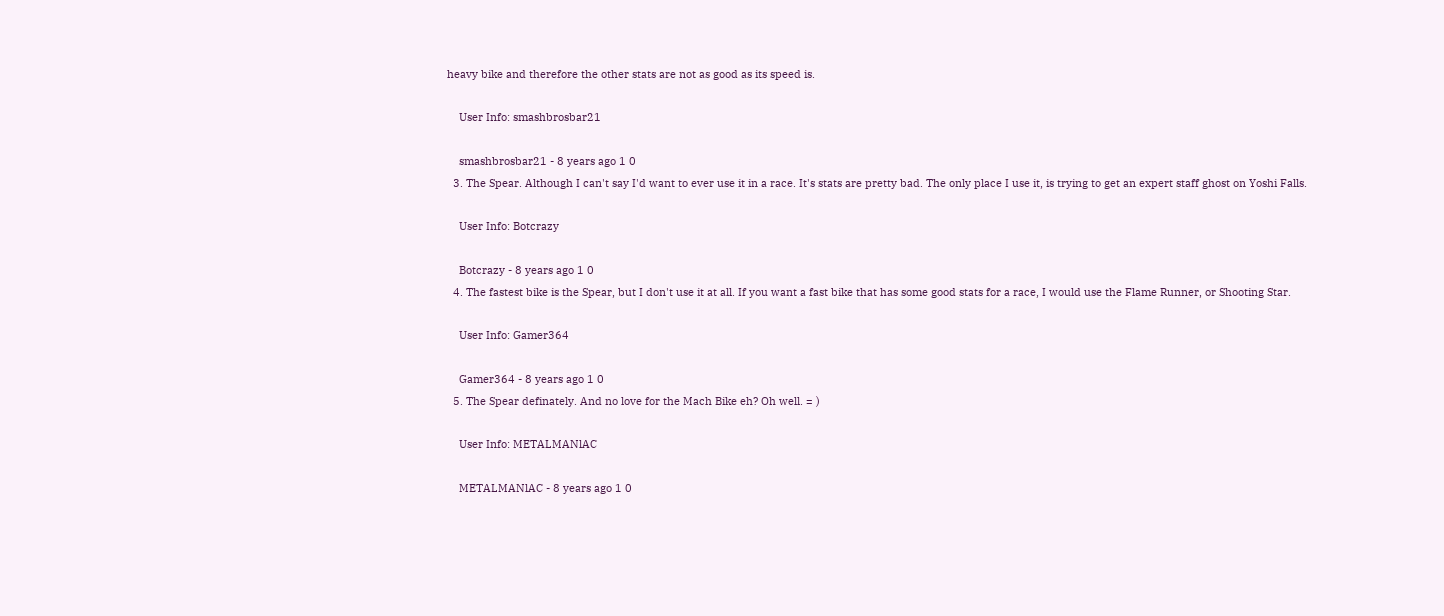heavy bike and therefore the other stats are not as good as its speed is.

    User Info: smashbrosbar21

    smashbrosbar21 - 8 years ago 1 0
  3. The Spear. Although I can't say I'd want to ever use it in a race. It's stats are pretty bad. The only place I use it, is trying to get an expert staff ghost on Yoshi Falls.

    User Info: Botcrazy

    Botcrazy - 8 years ago 1 0
  4. The fastest bike is the Spear, but I don't use it at all. If you want a fast bike that has some good stats for a race, I would use the Flame Runner, or Shooting Star.

    User Info: Gamer364

    Gamer364 - 8 years ago 1 0
  5. The Spear definately. And no love for the Mach Bike eh? Oh well. = )

    User Info: METALMANlAC

    METALMANlAC - 8 years ago 1 0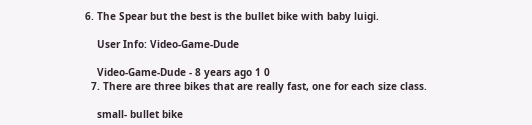6. The Spear but the best is the bullet bike with baby luigi.

    User Info: Video-Game-Dude

    Video-Game-Dude - 8 years ago 1 0
  7. There are three bikes that are really fast, one for each size class.

    small- bullet bike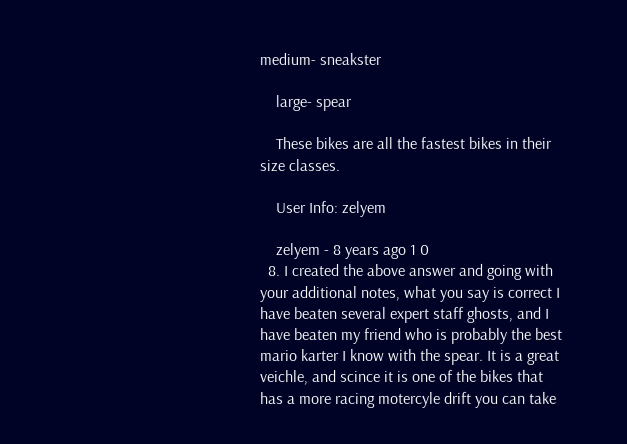medium- sneakster

    large- spear

    These bikes are all the fastest bikes in their size classes.

    User Info: zelyem

    zelyem - 8 years ago 1 0
  8. I created the above answer and going with your additional notes, what you say is correct I have beaten several expert staff ghosts, and I have beaten my friend who is probably the best mario karter I know with the spear. It is a great veichle, and scince it is one of the bikes that has a more racing motercyle drift you can take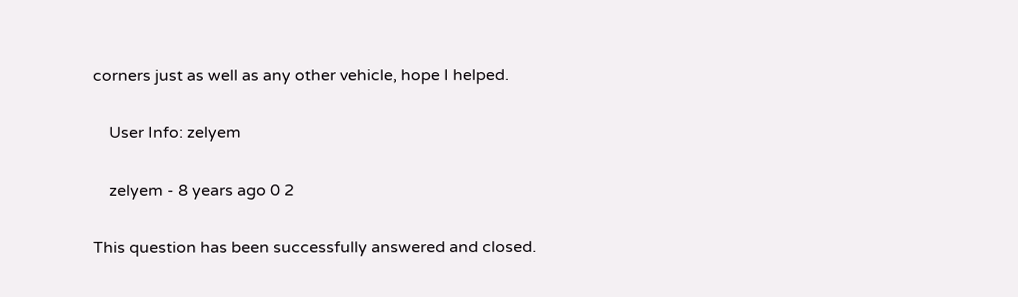corners just as well as any other vehicle, hope I helped.

    User Info: zelyem

    zelyem - 8 years ago 0 2

This question has been successfully answered and closed.